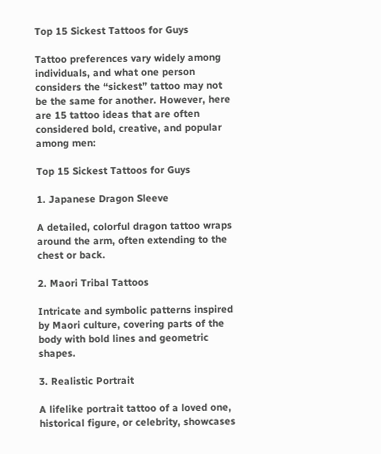Top 15 Sickest Tattoos for Guys

Tattoo preferences vary widely among individuals, and what one person considers the “sickest” tattoo may not be the same for another. However, here are 15 tattoo ideas that are often considered bold, creative, and popular among men:

Top 15 Sickest Tattoos for Guys

1. Japanese Dragon Sleeve

A detailed, colorful dragon tattoo wraps around the arm, often extending to the chest or back.

2. Maori Tribal Tattoos

Intricate and symbolic patterns inspired by Maori culture, covering parts of the body with bold lines and geometric shapes.

3. Realistic Portrait

A lifelike portrait tattoo of a loved one, historical figure, or celebrity, showcases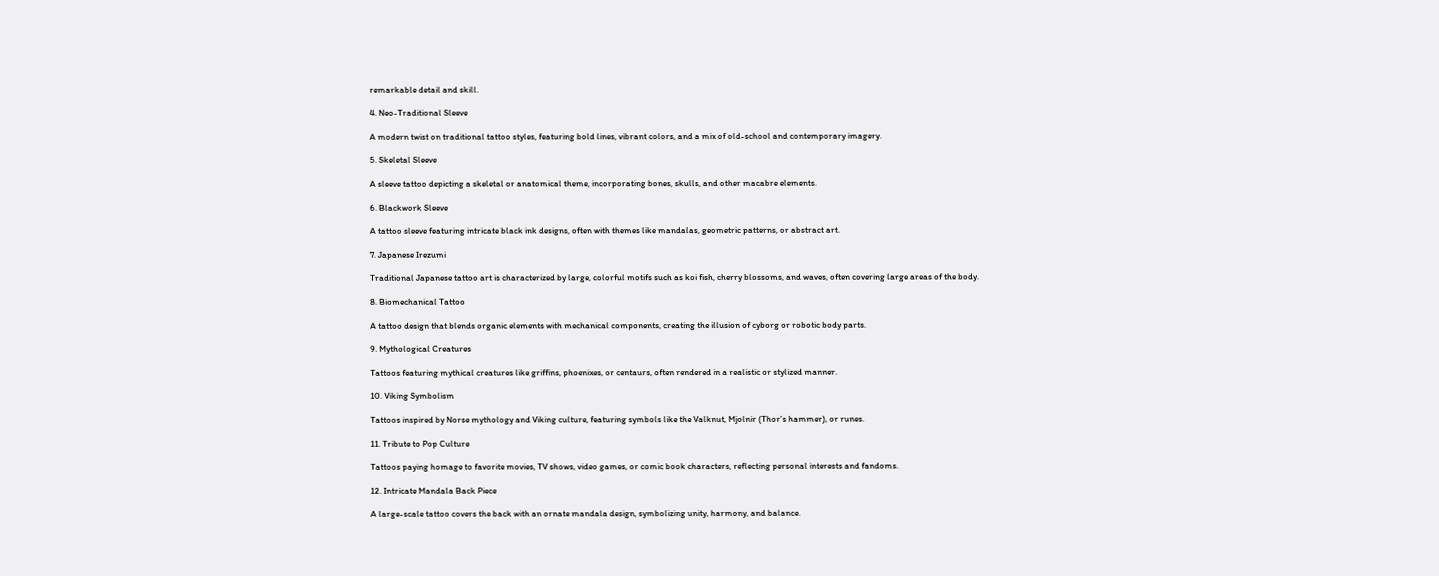remarkable detail and skill.

4. Neo-Traditional Sleeve

A modern twist on traditional tattoo styles, featuring bold lines, vibrant colors, and a mix of old-school and contemporary imagery.

5. Skeletal Sleeve

A sleeve tattoo depicting a skeletal or anatomical theme, incorporating bones, skulls, and other macabre elements.

6. Blackwork Sleeve

A tattoo sleeve featuring intricate black ink designs, often with themes like mandalas, geometric patterns, or abstract art.

7. Japanese Irezumi

Traditional Japanese tattoo art is characterized by large, colorful motifs such as koi fish, cherry blossoms, and waves, often covering large areas of the body.

8. Biomechanical Tattoo

A tattoo design that blends organic elements with mechanical components, creating the illusion of cyborg or robotic body parts.

9. Mythological Creatures

Tattoos featuring mythical creatures like griffins, phoenixes, or centaurs, often rendered in a realistic or stylized manner.

10. Viking Symbolism

Tattoos inspired by Norse mythology and Viking culture, featuring symbols like the Valknut, Mjolnir (Thor’s hammer), or runes.

11. Tribute to Pop Culture

Tattoos paying homage to favorite movies, TV shows, video games, or comic book characters, reflecting personal interests and fandoms.

12. Intricate Mandala Back Piece

A large-scale tattoo covers the back with an ornate mandala design, symbolizing unity, harmony, and balance.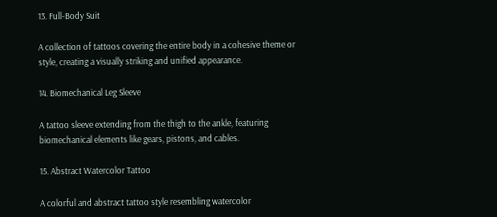13. Full-Body Suit

A collection of tattoos covering the entire body in a cohesive theme or style, creating a visually striking and unified appearance.

14. Biomechanical Leg Sleeve

A tattoo sleeve extending from the thigh to the ankle, featuring biomechanical elements like gears, pistons, and cables.

15. Abstract Watercolor Tattoo

A colorful and abstract tattoo style resembling watercolor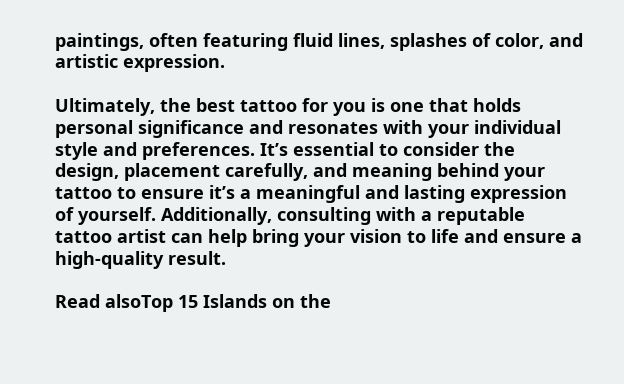paintings, often featuring fluid lines, splashes of color, and artistic expression.

Ultimately, the best tattoo for you is one that holds personal significance and resonates with your individual style and preferences. It’s essential to consider the design, placement carefully, and meaning behind your tattoo to ensure it’s a meaningful and lasting expression of yourself. Additionally, consulting with a reputable tattoo artist can help bring your vision to life and ensure a high-quality result.

Read alsoTop 15 Islands on the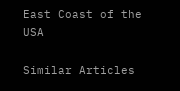East Coast of the USA

Similar Articles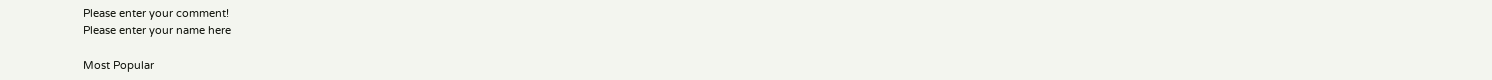Please enter your comment!
Please enter your name here

Most Popular